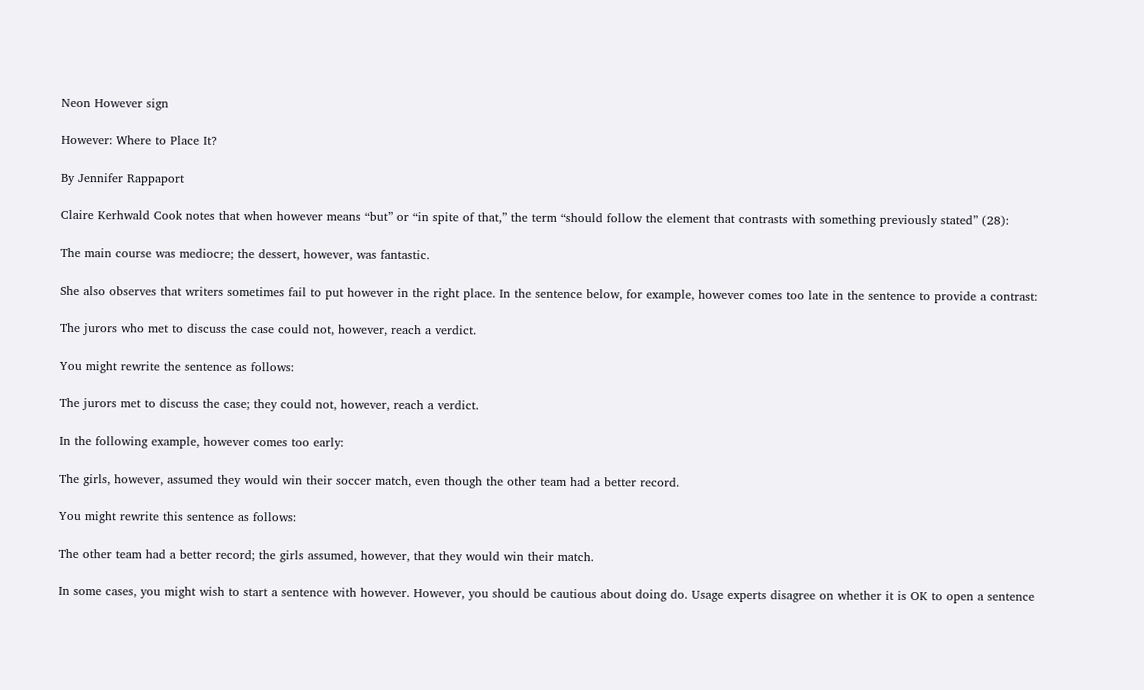Neon However sign

However: Where to Place It?

By Jennifer Rappaport

Claire Kerhwald Cook notes that when however means “but” or “in spite of that,” the term “should follow the element that contrasts with something previously stated” (28):

The main course was mediocre; the dessert, however, was fantastic.

She also observes that writers sometimes fail to put however in the right place. In the sentence below, for example, however comes too late in the sentence to provide a contrast:

The jurors who met to discuss the case could not, however, reach a verdict.

You might rewrite the sentence as follows:

The jurors met to discuss the case; they could not, however, reach a verdict.

In the following example, however comes too early:

The girls, however, assumed they would win their soccer match, even though the other team had a better record.

You might rewrite this sentence as follows:

The other team had a better record; the girls assumed, however, that they would win their match.

In some cases, you might wish to start a sentence with however. However, you should be cautious about doing do. Usage experts disagree on whether it is OK to open a sentence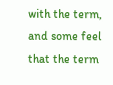with the term, and some feel that the term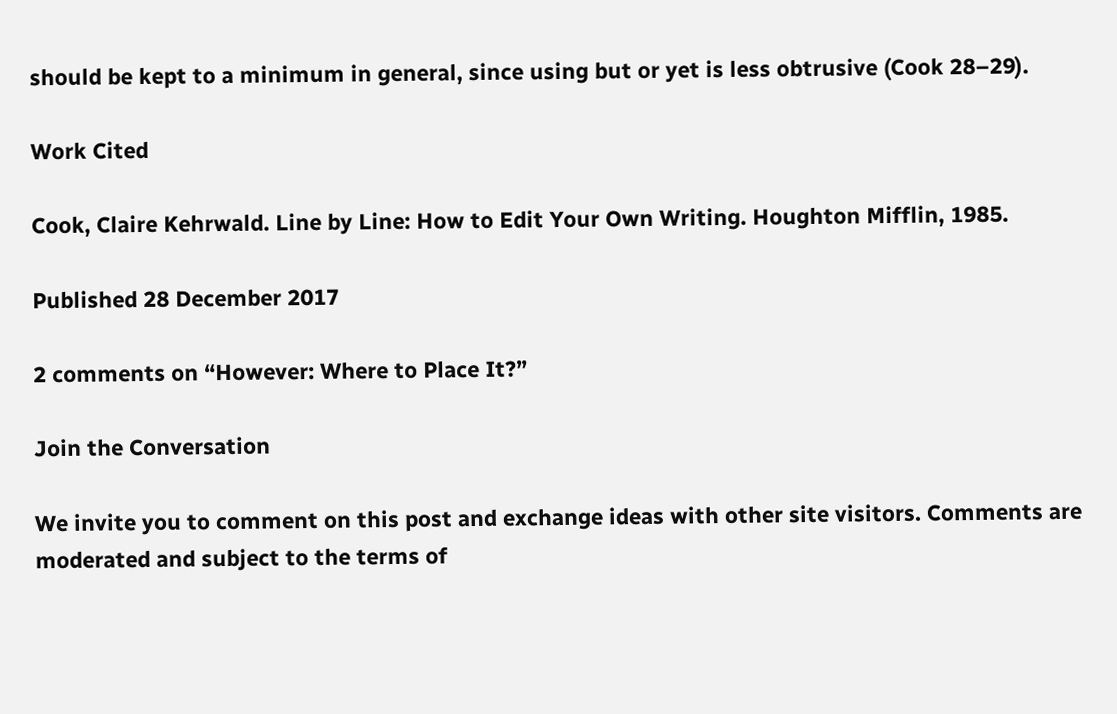should be kept to a minimum in general, since using but or yet is less obtrusive (Cook 28–29).

Work Cited

Cook, Claire Kehrwald. Line by Line: How to Edit Your Own Writing. Houghton Mifflin, 1985.

Published 28 December 2017

2 comments on “However: Where to Place It?”

Join the Conversation

We invite you to comment on this post and exchange ideas with other site visitors. Comments are moderated and subject to the terms of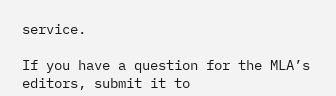service.

If you have a question for the MLA’s editors, submit it to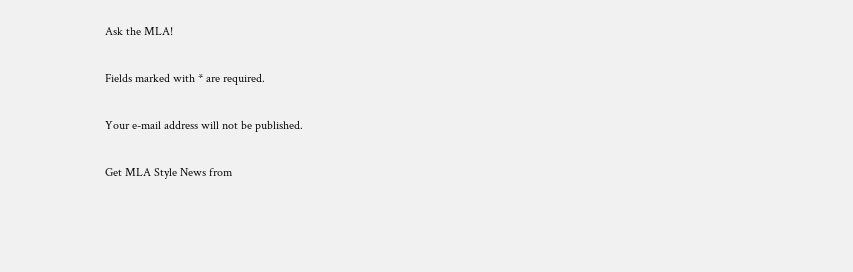Ask the MLA!

Fields marked with * are required.

Your e-mail address will not be published.

Get MLA Style News from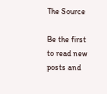The Source

Be the first to read new posts and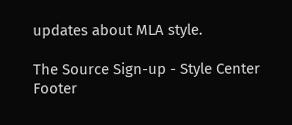updates about MLA style.

The Source Sign-up - Style Center Footer